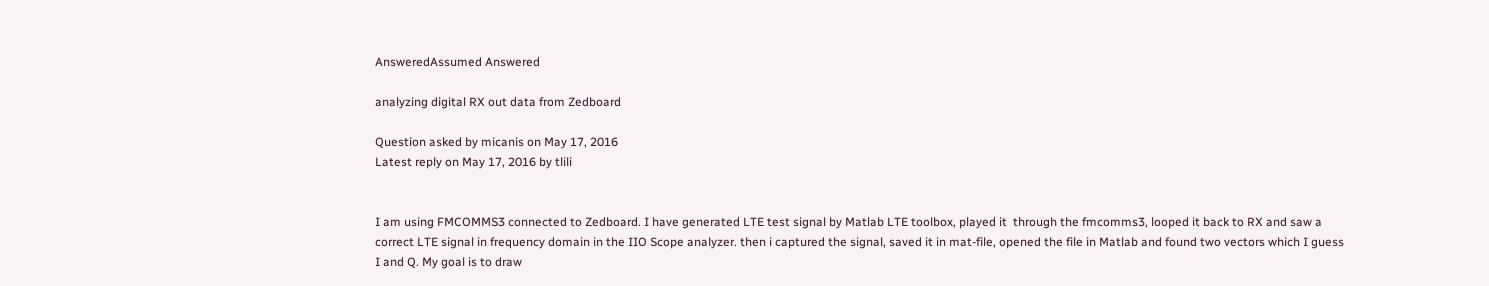AnsweredAssumed Answered

analyzing digital RX out data from Zedboard

Question asked by micanis on May 17, 2016
Latest reply on May 17, 2016 by tlili


I am using FMCOMMS3 connected to Zedboard. I have generated LTE test signal by Matlab LTE toolbox, played it  through the fmcomms3, looped it back to RX and saw a correct LTE signal in frequency domain in the IIO Scope analyzer. then i captured the signal, saved it in mat-file, opened the file in Matlab and found two vectors which I guess  I and Q. My goal is to draw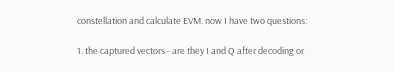constellation and calculate EVM. now I have two questions:

1. the captured vectors - are they I and Q after decoding or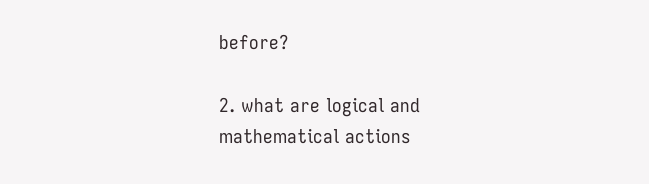before?

2. what are logical and mathematical actions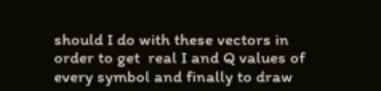should I do with these vectors in order to get  real I and Q values of every symbol and finally to draw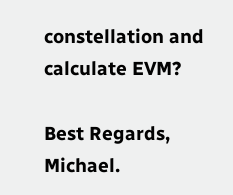constellation and calculate EVM?

Best Regards, Michael.